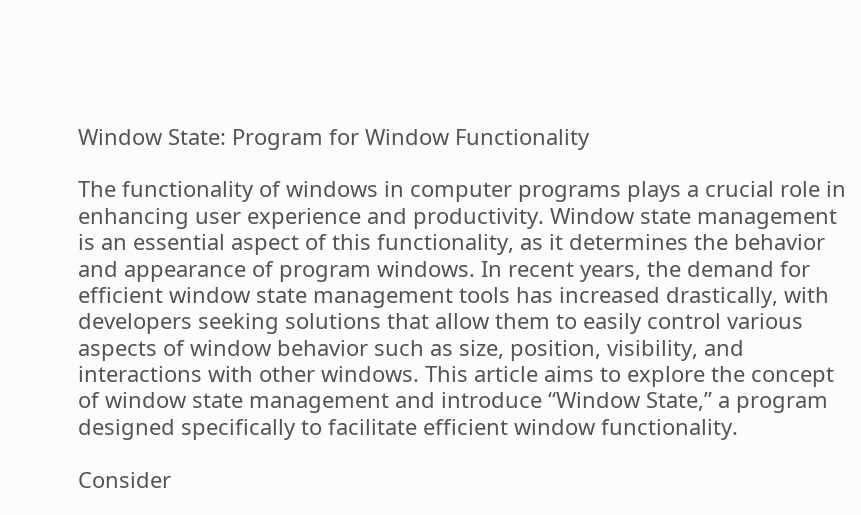Window State: Program for Window Functionality

The functionality of windows in computer programs plays a crucial role in enhancing user experience and productivity. Window state management is an essential aspect of this functionality, as it determines the behavior and appearance of program windows. In recent years, the demand for efficient window state management tools has increased drastically, with developers seeking solutions that allow them to easily control various aspects of window behavior such as size, position, visibility, and interactions with other windows. This article aims to explore the concept of window state management and introduce “Window State,” a program designed specifically to facilitate efficient window functionality.

Consider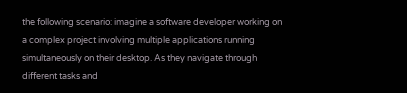the following scenario: imagine a software developer working on a complex project involving multiple applications running simultaneously on their desktop. As they navigate through different tasks and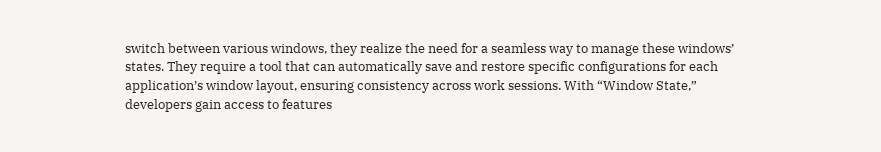switch between various windows, they realize the need for a seamless way to manage these windows’ states. They require a tool that can automatically save and restore specific configurations for each application’s window layout, ensuring consistency across work sessions. With “Window State,” developers gain access to features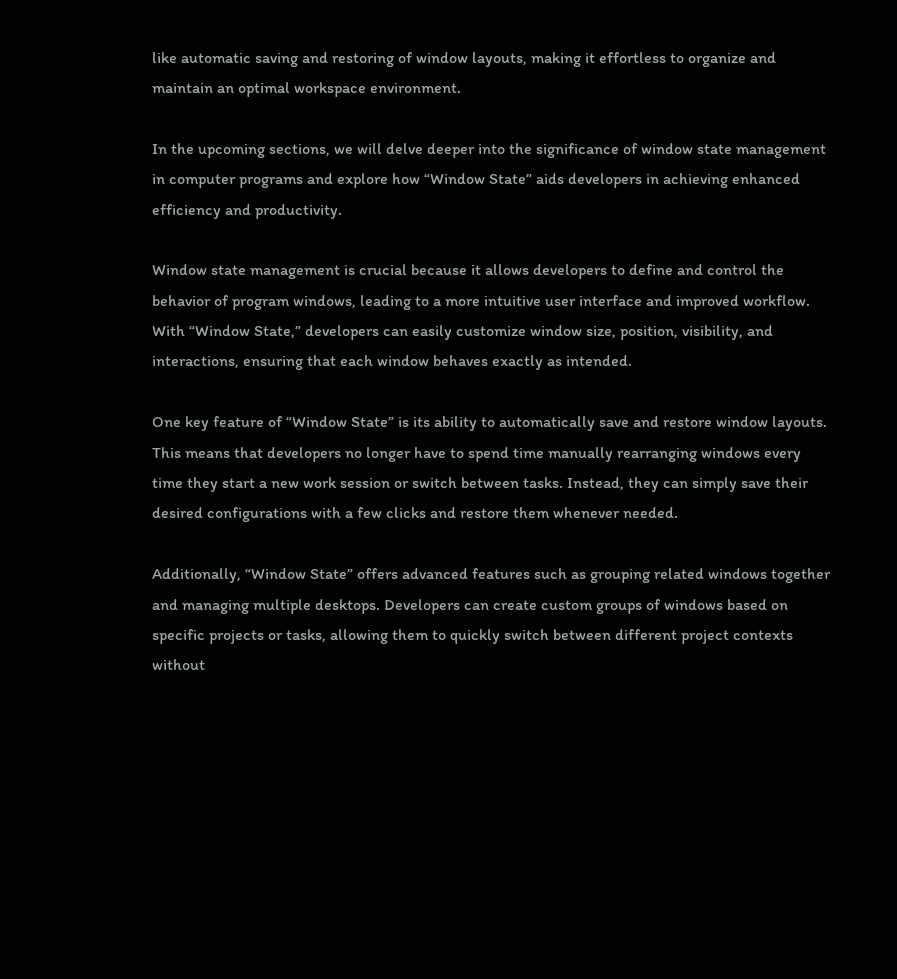like automatic saving and restoring of window layouts, making it effortless to organize and maintain an optimal workspace environment.

In the upcoming sections, we will delve deeper into the significance of window state management in computer programs and explore how “Window State” aids developers in achieving enhanced efficiency and productivity.

Window state management is crucial because it allows developers to define and control the behavior of program windows, leading to a more intuitive user interface and improved workflow. With “Window State,” developers can easily customize window size, position, visibility, and interactions, ensuring that each window behaves exactly as intended.

One key feature of “Window State” is its ability to automatically save and restore window layouts. This means that developers no longer have to spend time manually rearranging windows every time they start a new work session or switch between tasks. Instead, they can simply save their desired configurations with a few clicks and restore them whenever needed.

Additionally, “Window State” offers advanced features such as grouping related windows together and managing multiple desktops. Developers can create custom groups of windows based on specific projects or tasks, allowing them to quickly switch between different project contexts without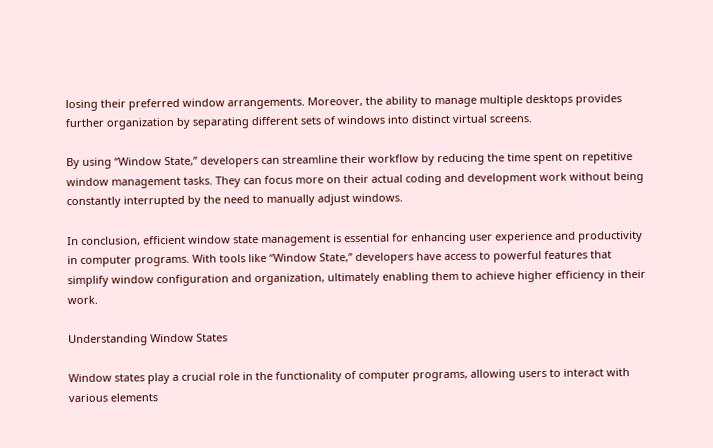losing their preferred window arrangements. Moreover, the ability to manage multiple desktops provides further organization by separating different sets of windows into distinct virtual screens.

By using “Window State,” developers can streamline their workflow by reducing the time spent on repetitive window management tasks. They can focus more on their actual coding and development work without being constantly interrupted by the need to manually adjust windows.

In conclusion, efficient window state management is essential for enhancing user experience and productivity in computer programs. With tools like “Window State,” developers have access to powerful features that simplify window configuration and organization, ultimately enabling them to achieve higher efficiency in their work.

Understanding Window States

Window states play a crucial role in the functionality of computer programs, allowing users to interact with various elements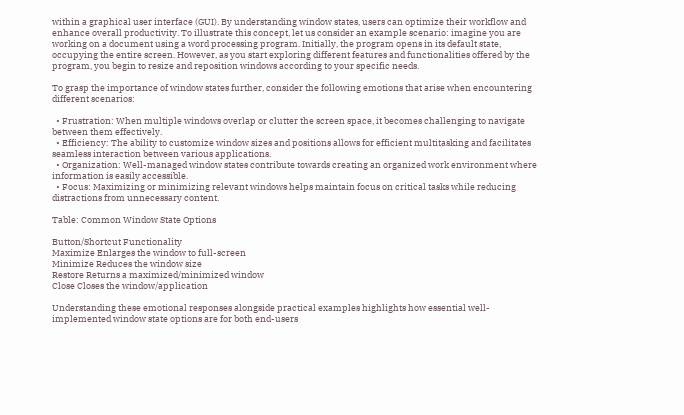within a graphical user interface (GUI). By understanding window states, users can optimize their workflow and enhance overall productivity. To illustrate this concept, let us consider an example scenario: imagine you are working on a document using a word processing program. Initially, the program opens in its default state, occupying the entire screen. However, as you start exploring different features and functionalities offered by the program, you begin to resize and reposition windows according to your specific needs.

To grasp the importance of window states further, consider the following emotions that arise when encountering different scenarios:

  • Frustration: When multiple windows overlap or clutter the screen space, it becomes challenging to navigate between them effectively.
  • Efficiency: The ability to customize window sizes and positions allows for efficient multitasking and facilitates seamless interaction between various applications.
  • Organization: Well-managed window states contribute towards creating an organized work environment where information is easily accessible.
  • Focus: Maximizing or minimizing relevant windows helps maintain focus on critical tasks while reducing distractions from unnecessary content.

Table: Common Window State Options

Button/Shortcut Functionality
Maximize Enlarges the window to full-screen
Minimize Reduces the window size
Restore Returns a maximized/minimized window
Close Closes the window/application

Understanding these emotional responses alongside practical examples highlights how essential well-implemented window state options are for both end-users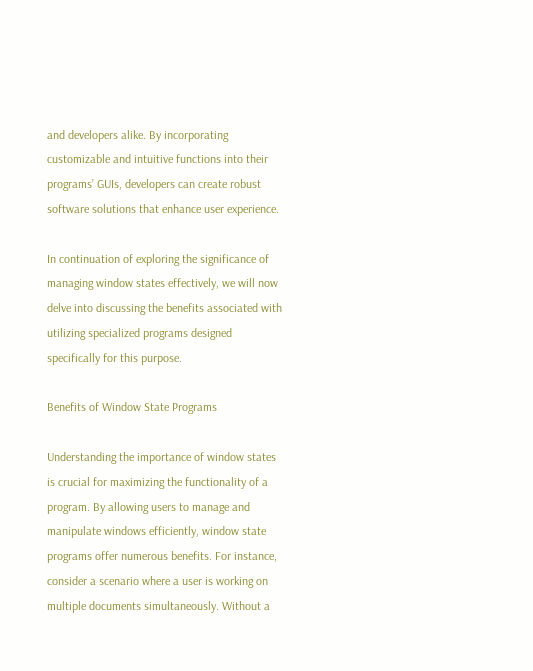and developers alike. By incorporating customizable and intuitive functions into their programs’ GUIs, developers can create robust software solutions that enhance user experience.

In continuation of exploring the significance of managing window states effectively, we will now delve into discussing the benefits associated with utilizing specialized programs designed specifically for this purpose.

Benefits of Window State Programs

Understanding the importance of window states is crucial for maximizing the functionality of a program. By allowing users to manage and manipulate windows efficiently, window state programs offer numerous benefits. For instance, consider a scenario where a user is working on multiple documents simultaneously. Without a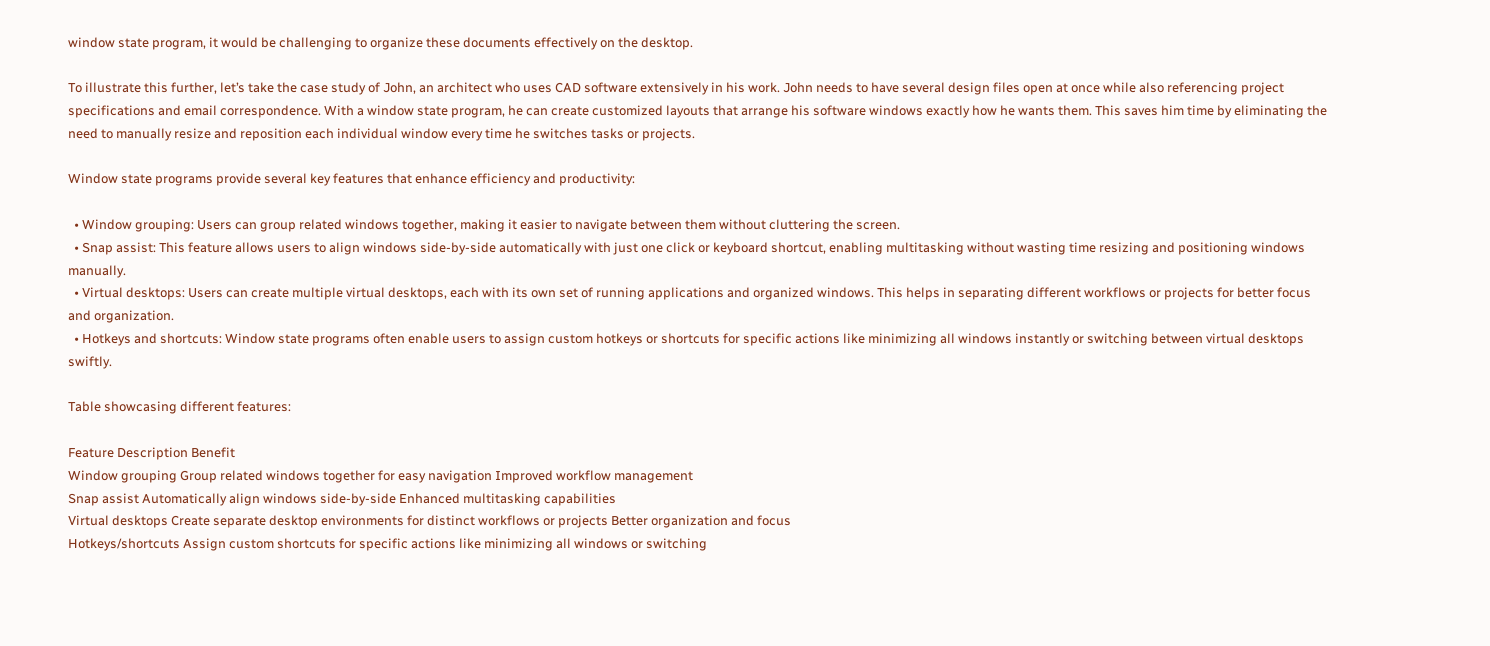window state program, it would be challenging to organize these documents effectively on the desktop.

To illustrate this further, let’s take the case study of John, an architect who uses CAD software extensively in his work. John needs to have several design files open at once while also referencing project specifications and email correspondence. With a window state program, he can create customized layouts that arrange his software windows exactly how he wants them. This saves him time by eliminating the need to manually resize and reposition each individual window every time he switches tasks or projects.

Window state programs provide several key features that enhance efficiency and productivity:

  • Window grouping: Users can group related windows together, making it easier to navigate between them without cluttering the screen.
  • Snap assist: This feature allows users to align windows side-by-side automatically with just one click or keyboard shortcut, enabling multitasking without wasting time resizing and positioning windows manually.
  • Virtual desktops: Users can create multiple virtual desktops, each with its own set of running applications and organized windows. This helps in separating different workflows or projects for better focus and organization.
  • Hotkeys and shortcuts: Window state programs often enable users to assign custom hotkeys or shortcuts for specific actions like minimizing all windows instantly or switching between virtual desktops swiftly.

Table showcasing different features:

Feature Description Benefit
Window grouping Group related windows together for easy navigation Improved workflow management
Snap assist Automatically align windows side-by-side Enhanced multitasking capabilities
Virtual desktops Create separate desktop environments for distinct workflows or projects Better organization and focus
Hotkeys/shortcuts Assign custom shortcuts for specific actions like minimizing all windows or switching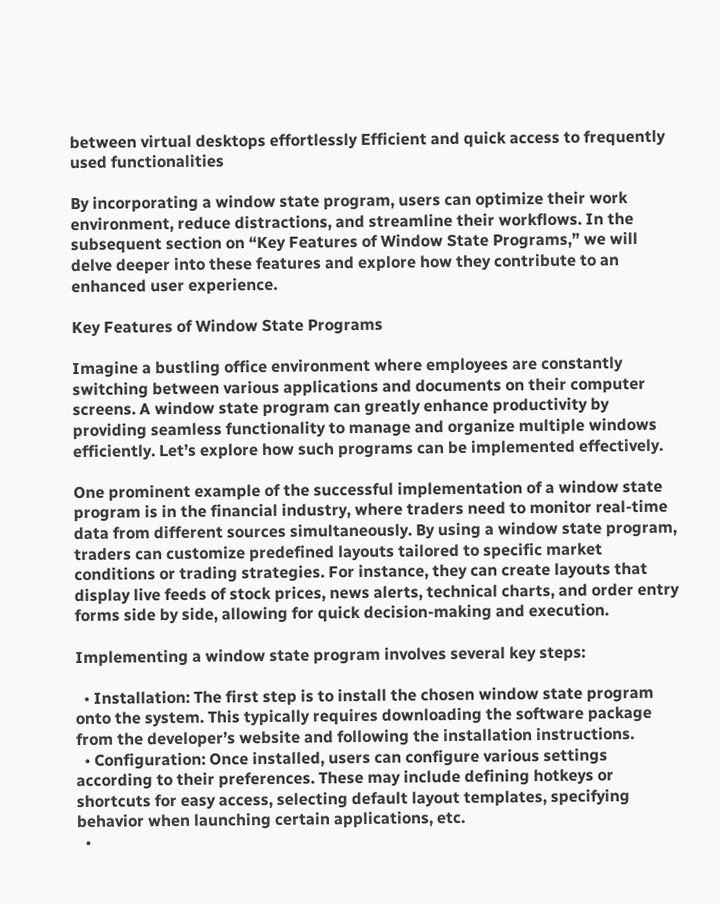between virtual desktops effortlessly Efficient and quick access to frequently used functionalities

By incorporating a window state program, users can optimize their work environment, reduce distractions, and streamline their workflows. In the subsequent section on “Key Features of Window State Programs,” we will delve deeper into these features and explore how they contribute to an enhanced user experience.

Key Features of Window State Programs

Imagine a bustling office environment where employees are constantly switching between various applications and documents on their computer screens. A window state program can greatly enhance productivity by providing seamless functionality to manage and organize multiple windows efficiently. Let’s explore how such programs can be implemented effectively.

One prominent example of the successful implementation of a window state program is in the financial industry, where traders need to monitor real-time data from different sources simultaneously. By using a window state program, traders can customize predefined layouts tailored to specific market conditions or trading strategies. For instance, they can create layouts that display live feeds of stock prices, news alerts, technical charts, and order entry forms side by side, allowing for quick decision-making and execution.

Implementing a window state program involves several key steps:

  • Installation: The first step is to install the chosen window state program onto the system. This typically requires downloading the software package from the developer’s website and following the installation instructions.
  • Configuration: Once installed, users can configure various settings according to their preferences. These may include defining hotkeys or shortcuts for easy access, selecting default layout templates, specifying behavior when launching certain applications, etc.
  •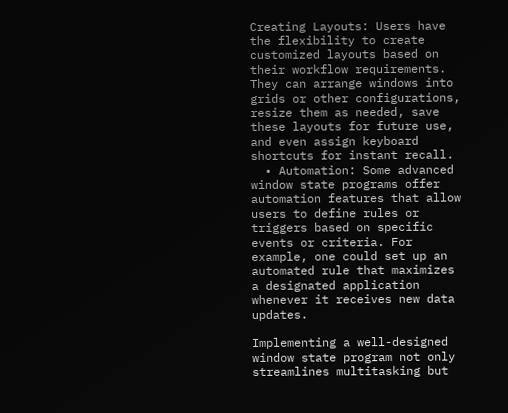Creating Layouts: Users have the flexibility to create customized layouts based on their workflow requirements. They can arrange windows into grids or other configurations, resize them as needed, save these layouts for future use, and even assign keyboard shortcuts for instant recall.
  • Automation: Some advanced window state programs offer automation features that allow users to define rules or triggers based on specific events or criteria. For example, one could set up an automated rule that maximizes a designated application whenever it receives new data updates.

Implementing a well-designed window state program not only streamlines multitasking but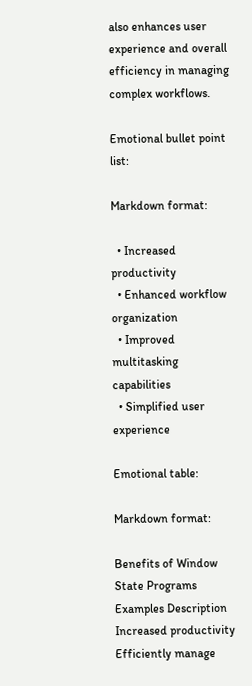also enhances user experience and overall efficiency in managing complex workflows.

Emotional bullet point list:

Markdown format:

  • Increased productivity
  • Enhanced workflow organization
  • Improved multitasking capabilities
  • Simplified user experience

Emotional table:

Markdown format:

Benefits of Window State Programs Examples Description
Increased productivity Efficiently manage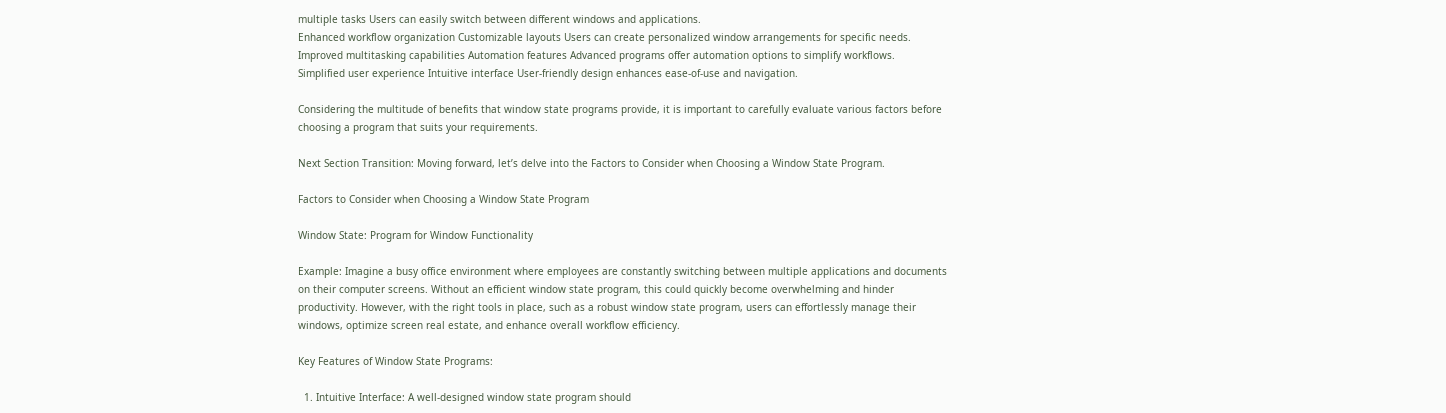multiple tasks Users can easily switch between different windows and applications.
Enhanced workflow organization Customizable layouts Users can create personalized window arrangements for specific needs.
Improved multitasking capabilities Automation features Advanced programs offer automation options to simplify workflows.
Simplified user experience Intuitive interface User-friendly design enhances ease-of-use and navigation.

Considering the multitude of benefits that window state programs provide, it is important to carefully evaluate various factors before choosing a program that suits your requirements.

Next Section Transition: Moving forward, let’s delve into the Factors to Consider when Choosing a Window State Program.

Factors to Consider when Choosing a Window State Program

Window State: Program for Window Functionality

Example: Imagine a busy office environment where employees are constantly switching between multiple applications and documents on their computer screens. Without an efficient window state program, this could quickly become overwhelming and hinder productivity. However, with the right tools in place, such as a robust window state program, users can effortlessly manage their windows, optimize screen real estate, and enhance overall workflow efficiency.

Key Features of Window State Programs:

  1. Intuitive Interface: A well-designed window state program should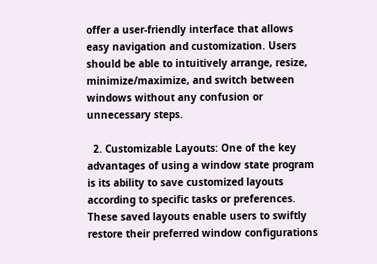offer a user-friendly interface that allows easy navigation and customization. Users should be able to intuitively arrange, resize, minimize/maximize, and switch between windows without any confusion or unnecessary steps.

  2. Customizable Layouts: One of the key advantages of using a window state program is its ability to save customized layouts according to specific tasks or preferences. These saved layouts enable users to swiftly restore their preferred window configurations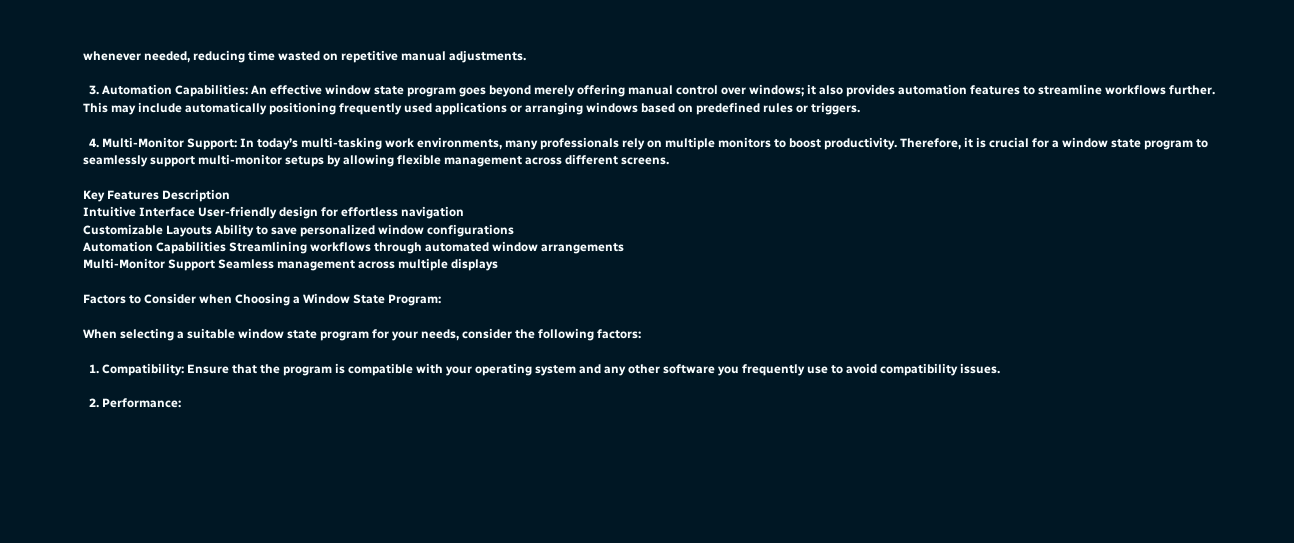whenever needed, reducing time wasted on repetitive manual adjustments.

  3. Automation Capabilities: An effective window state program goes beyond merely offering manual control over windows; it also provides automation features to streamline workflows further. This may include automatically positioning frequently used applications or arranging windows based on predefined rules or triggers.

  4. Multi-Monitor Support: In today’s multi-tasking work environments, many professionals rely on multiple monitors to boost productivity. Therefore, it is crucial for a window state program to seamlessly support multi-monitor setups by allowing flexible management across different screens.

Key Features Description
Intuitive Interface User-friendly design for effortless navigation
Customizable Layouts Ability to save personalized window configurations
Automation Capabilities Streamlining workflows through automated window arrangements
Multi-Monitor Support Seamless management across multiple displays

Factors to Consider when Choosing a Window State Program:

When selecting a suitable window state program for your needs, consider the following factors:

  1. Compatibility: Ensure that the program is compatible with your operating system and any other software you frequently use to avoid compatibility issues.

  2. Performance: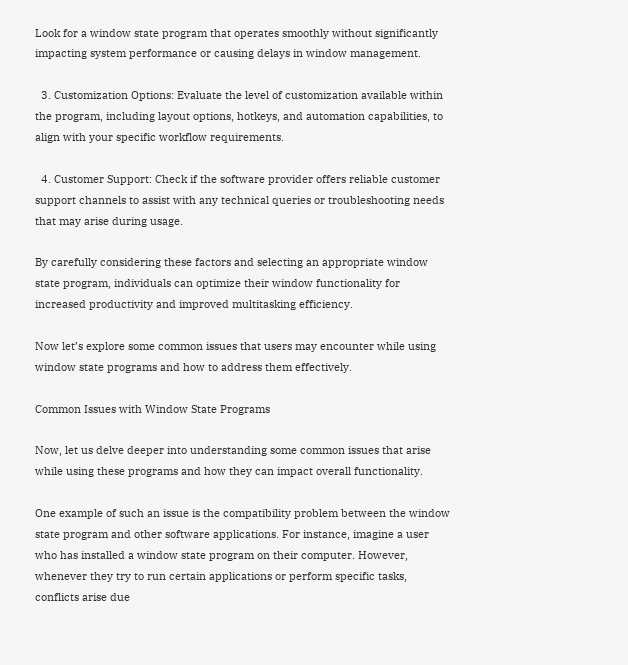Look for a window state program that operates smoothly without significantly impacting system performance or causing delays in window management.

  3. Customization Options: Evaluate the level of customization available within the program, including layout options, hotkeys, and automation capabilities, to align with your specific workflow requirements.

  4. Customer Support: Check if the software provider offers reliable customer support channels to assist with any technical queries or troubleshooting needs that may arise during usage.

By carefully considering these factors and selecting an appropriate window state program, individuals can optimize their window functionality for increased productivity and improved multitasking efficiency.

Now let’s explore some common issues that users may encounter while using window state programs and how to address them effectively.

Common Issues with Window State Programs

Now, let us delve deeper into understanding some common issues that arise while using these programs and how they can impact overall functionality.

One example of such an issue is the compatibility problem between the window state program and other software applications. For instance, imagine a user who has installed a window state program on their computer. However, whenever they try to run certain applications or perform specific tasks, conflicts arise due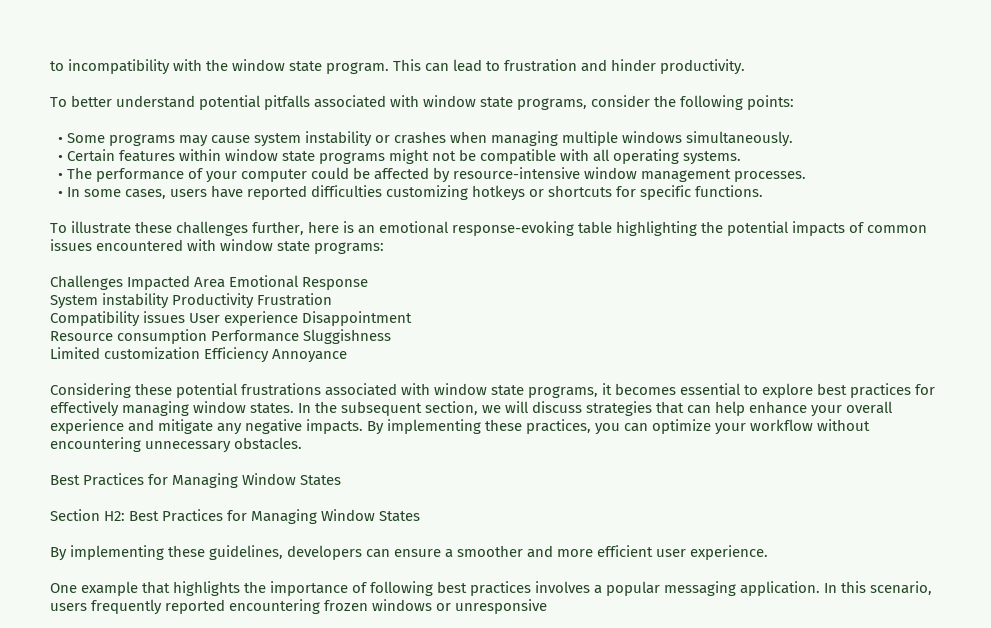to incompatibility with the window state program. This can lead to frustration and hinder productivity.

To better understand potential pitfalls associated with window state programs, consider the following points:

  • Some programs may cause system instability or crashes when managing multiple windows simultaneously.
  • Certain features within window state programs might not be compatible with all operating systems.
  • The performance of your computer could be affected by resource-intensive window management processes.
  • In some cases, users have reported difficulties customizing hotkeys or shortcuts for specific functions.

To illustrate these challenges further, here is an emotional response-evoking table highlighting the potential impacts of common issues encountered with window state programs:

Challenges Impacted Area Emotional Response
System instability Productivity Frustration
Compatibility issues User experience Disappointment
Resource consumption Performance Sluggishness
Limited customization Efficiency Annoyance

Considering these potential frustrations associated with window state programs, it becomes essential to explore best practices for effectively managing window states. In the subsequent section, we will discuss strategies that can help enhance your overall experience and mitigate any negative impacts. By implementing these practices, you can optimize your workflow without encountering unnecessary obstacles.

Best Practices for Managing Window States

Section H2: Best Practices for Managing Window States

By implementing these guidelines, developers can ensure a smoother and more efficient user experience.

One example that highlights the importance of following best practices involves a popular messaging application. In this scenario, users frequently reported encountering frozen windows or unresponsive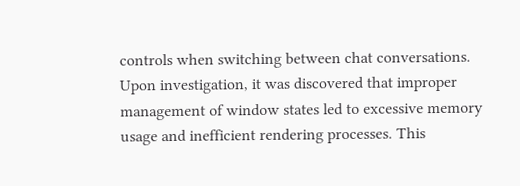controls when switching between chat conversations. Upon investigation, it was discovered that improper management of window states led to excessive memory usage and inefficient rendering processes. This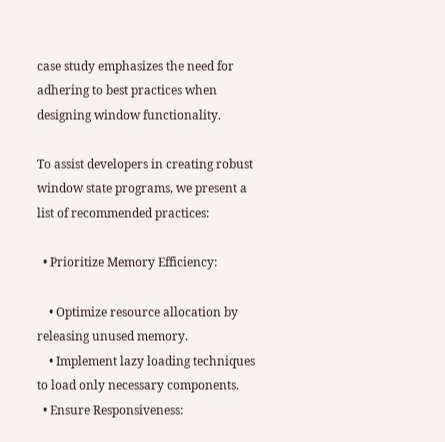case study emphasizes the need for adhering to best practices when designing window functionality.

To assist developers in creating robust window state programs, we present a list of recommended practices:

  • Prioritize Memory Efficiency:

    • Optimize resource allocation by releasing unused memory.
    • Implement lazy loading techniques to load only necessary components.
  • Ensure Responsiveness: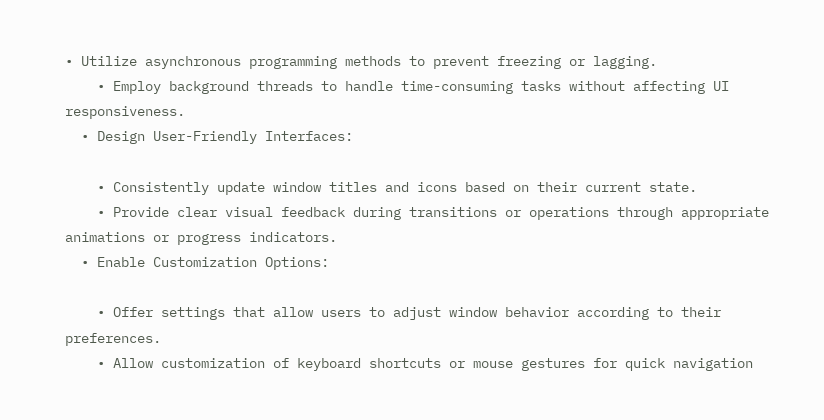• Utilize asynchronous programming methods to prevent freezing or lagging.
    • Employ background threads to handle time-consuming tasks without affecting UI responsiveness.
  • Design User-Friendly Interfaces:

    • Consistently update window titles and icons based on their current state.
    • Provide clear visual feedback during transitions or operations through appropriate animations or progress indicators.
  • Enable Customization Options:

    • Offer settings that allow users to adjust window behavior according to their preferences.
    • Allow customization of keyboard shortcuts or mouse gestures for quick navigation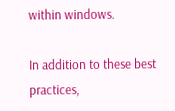within windows.

In addition to these best practices,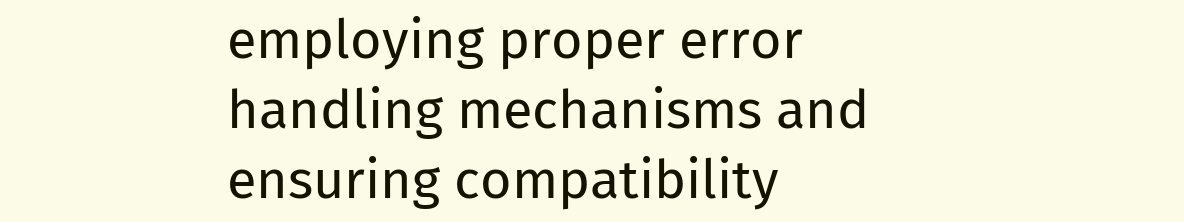employing proper error handling mechanisms and ensuring compatibility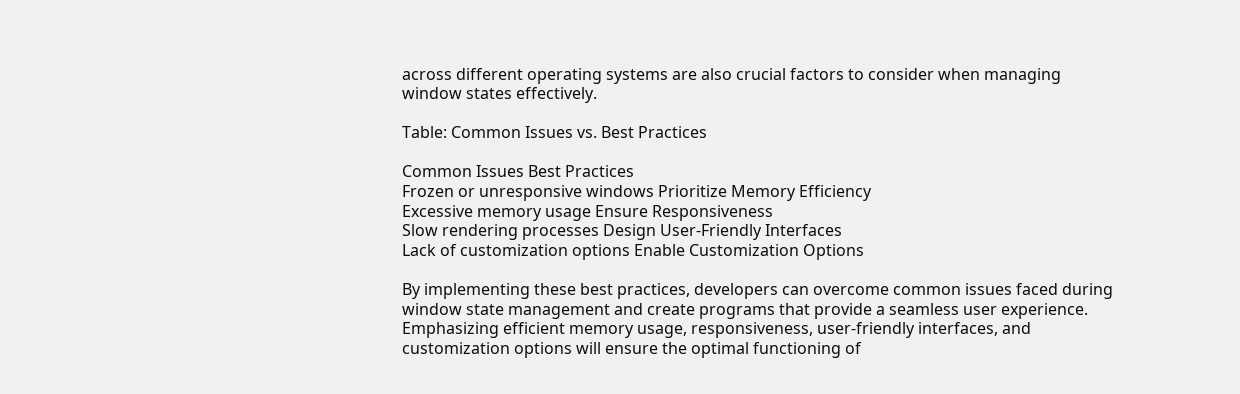across different operating systems are also crucial factors to consider when managing window states effectively.

Table: Common Issues vs. Best Practices

Common Issues Best Practices
Frozen or unresponsive windows Prioritize Memory Efficiency
Excessive memory usage Ensure Responsiveness
Slow rendering processes Design User-Friendly Interfaces
Lack of customization options Enable Customization Options

By implementing these best practices, developers can overcome common issues faced during window state management and create programs that provide a seamless user experience. Emphasizing efficient memory usage, responsiveness, user-friendly interfaces, and customization options will ensure the optimal functioning of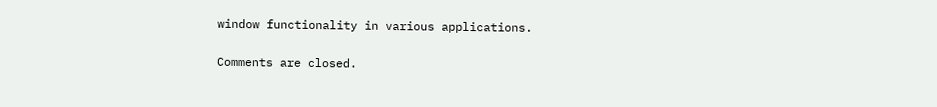window functionality in various applications.

Comments are closed.